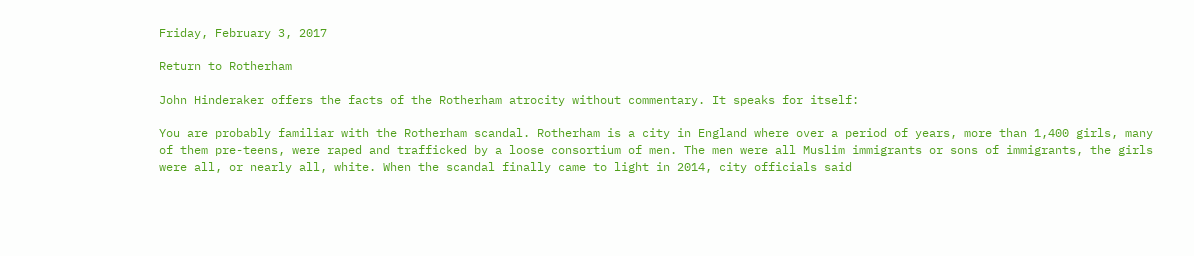Friday, February 3, 2017

Return to Rotherham

John Hinderaker offers the facts of the Rotherham atrocity without commentary. It speaks for itself:

You are probably familiar with the Rotherham scandal. Rotherham is a city in England where over a period of years, more than 1,400 girls, many of them pre-teens, were raped and trafficked by a loose consortium of men. The men were all Muslim immigrants or sons of immigrants, the girls were all, or nearly all, white. When the scandal finally came to light in 2014, city officials said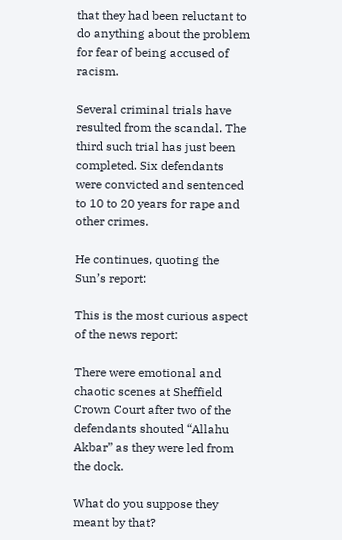that they had been reluctant to do anything about the problem for fear of being accused of racism.

Several criminal trials have resulted from the scandal. The third such trial has just been completed. Six defendants were convicted and sentenced to 10 to 20 years for rape and other crimes.

He continues, quoting the Sun’s report:

This is the most curious aspect of the news report:

There were emotional and chaotic scenes at Sheffield Crown Court after two of the defendants shouted “Allahu Akbar” as they were led from the dock.

What do you suppose they meant by that?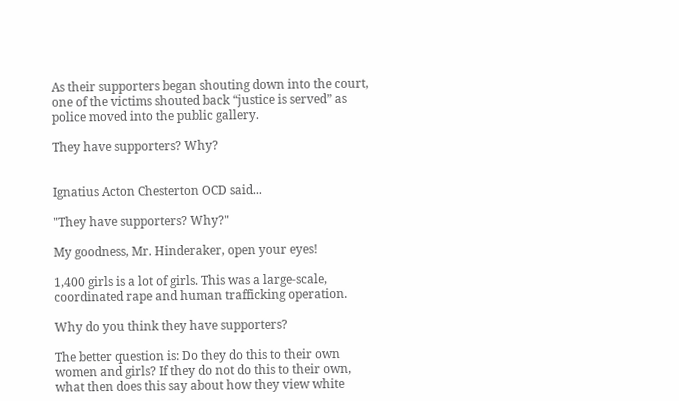As their supporters began shouting down into the court, one of the victims shouted back “justice is served” as police moved into the public gallery.

They have supporters? Why?


Ignatius Acton Chesterton OCD said...

"They have supporters? Why?"

My goodness, Mr. Hinderaker, open your eyes!

1,400 girls is a lot of girls. This was a large-scale, coordinated rape and human trafficking operation.

Why do you think they have supporters?

The better question is: Do they do this to their own women and girls? If they do not do this to their own, what then does this say about how they view white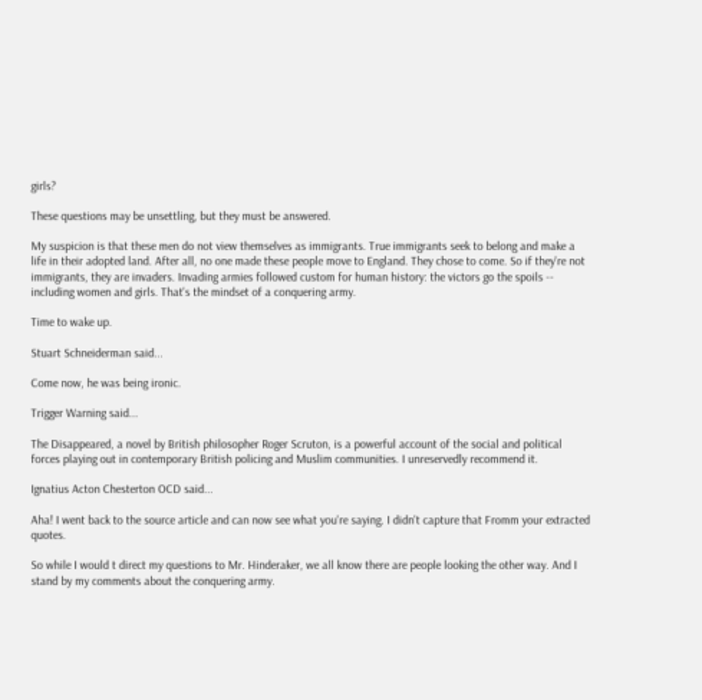girls?

These questions may be unsettling, but they must be answered.

My suspicion is that these men do not view themselves as immigrants. True immigrants seek to belong and make a life in their adopted land. After all, no one made these people move to England. They chose to come. So if they're not immigrants, they are invaders. Invading armies followed custom for human history: the victors go the spoils -- including women and girls. That's the mindset of a conquering army.

Time to wake up.

Stuart Schneiderman said...

Come now, he was being ironic.

Trigger Warning said...

The Disappeared, a novel by British philosopher Roger Scruton, is a powerful account of the social and political forces playing out in contemporary British policing and Muslim communities. I unreservedly recommend it.

Ignatius Acton Chesterton OCD said...

Aha! I went back to the source article and can now see what you're saying. I didn't capture that Fromm your extracted quotes.

So while I would t direct my questions to Mr. Hinderaker, we all know there are people looking the other way. And I stand by my comments about the conquering army.